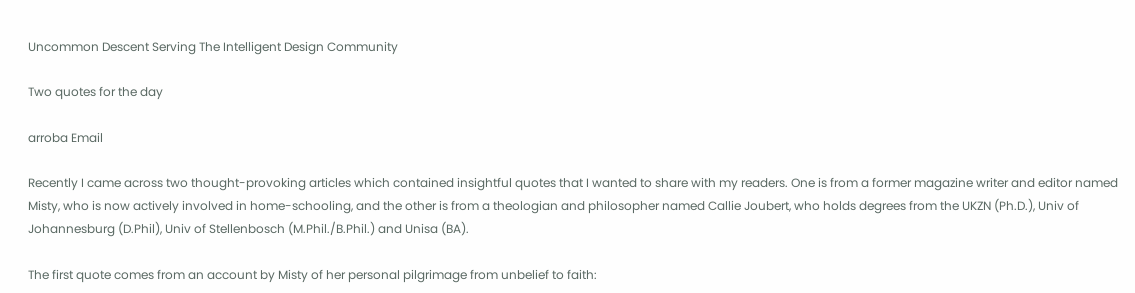Uncommon Descent Serving The Intelligent Design Community

Two quotes for the day

arroba Email

Recently I came across two thought-provoking articles which contained insightful quotes that I wanted to share with my readers. One is from a former magazine writer and editor named Misty, who is now actively involved in home-schooling, and the other is from a theologian and philosopher named Callie Joubert, who holds degrees from the UKZN (Ph.D.), Univ of Johannesburg (D.Phil), Univ of Stellenbosch (M.Phil./B.Phil.) and Unisa (BA).

The first quote comes from an account by Misty of her personal pilgrimage from unbelief to faith: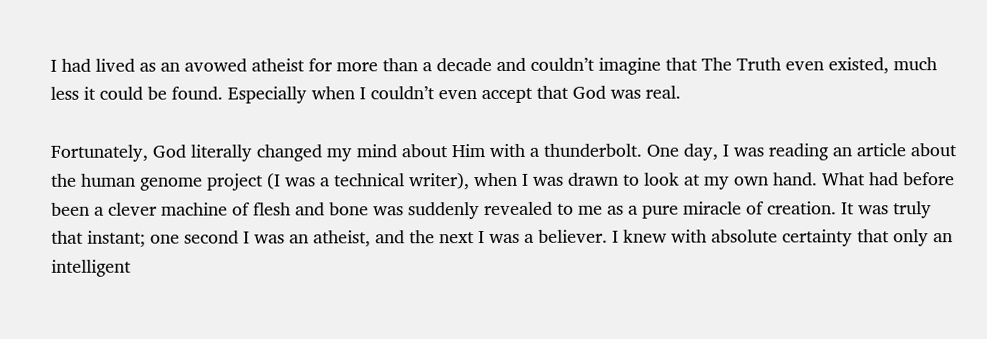I had lived as an avowed atheist for more than a decade and couldn’t imagine that The Truth even existed, much less it could be found. Especially when I couldn’t even accept that God was real.

Fortunately, God literally changed my mind about Him with a thunderbolt. One day, I was reading an article about the human genome project (I was a technical writer), when I was drawn to look at my own hand. What had before been a clever machine of flesh and bone was suddenly revealed to me as a pure miracle of creation. It was truly that instant; one second I was an atheist, and the next I was a believer. I knew with absolute certainty that only an intelligent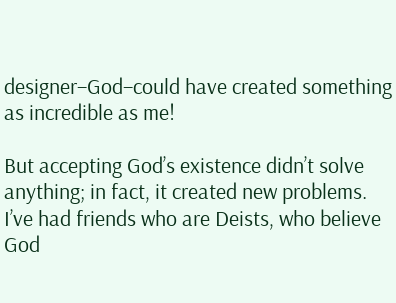designer–God–could have created something as incredible as me!

But accepting God’s existence didn’t solve anything; in fact, it created new problems. I’ve had friends who are Deists, who believe God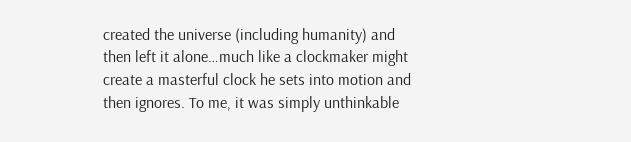created the universe (including humanity) and then left it alone…much like a clockmaker might create a masterful clock he sets into motion and then ignores. To me, it was simply unthinkable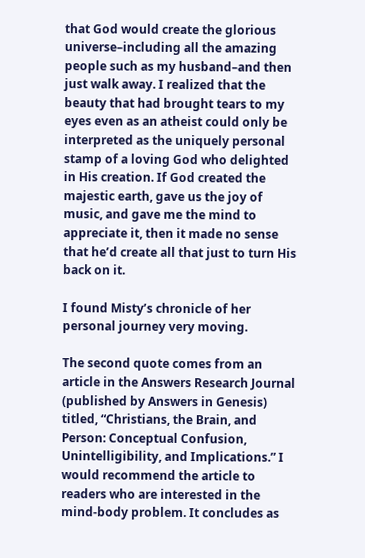that God would create the glorious universe–including all the amazing people such as my husband–and then just walk away. I realized that the beauty that had brought tears to my eyes even as an atheist could only be interpreted as the uniquely personal stamp of a loving God who delighted in His creation. If God created the majestic earth, gave us the joy of music, and gave me the mind to appreciate it, then it made no sense that he’d create all that just to turn His back on it.

I found Misty’s chronicle of her personal journey very moving.

The second quote comes from an article in the Answers Research Journal (published by Answers in Genesis) titled, “Christians, the Brain, and Person: Conceptual Confusion, Unintelligibility, and Implications.” I would recommend the article to readers who are interested in the mind-body problem. It concludes as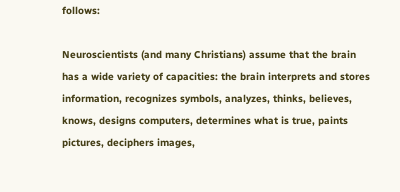follows:

Neuroscientists (and many Christians) assume that the brain has a wide variety of capacities: the brain interprets and stores information, recognizes symbols, analyzes, thinks, believes, knows, designs computers, determines what is true, paints pictures, deciphers images,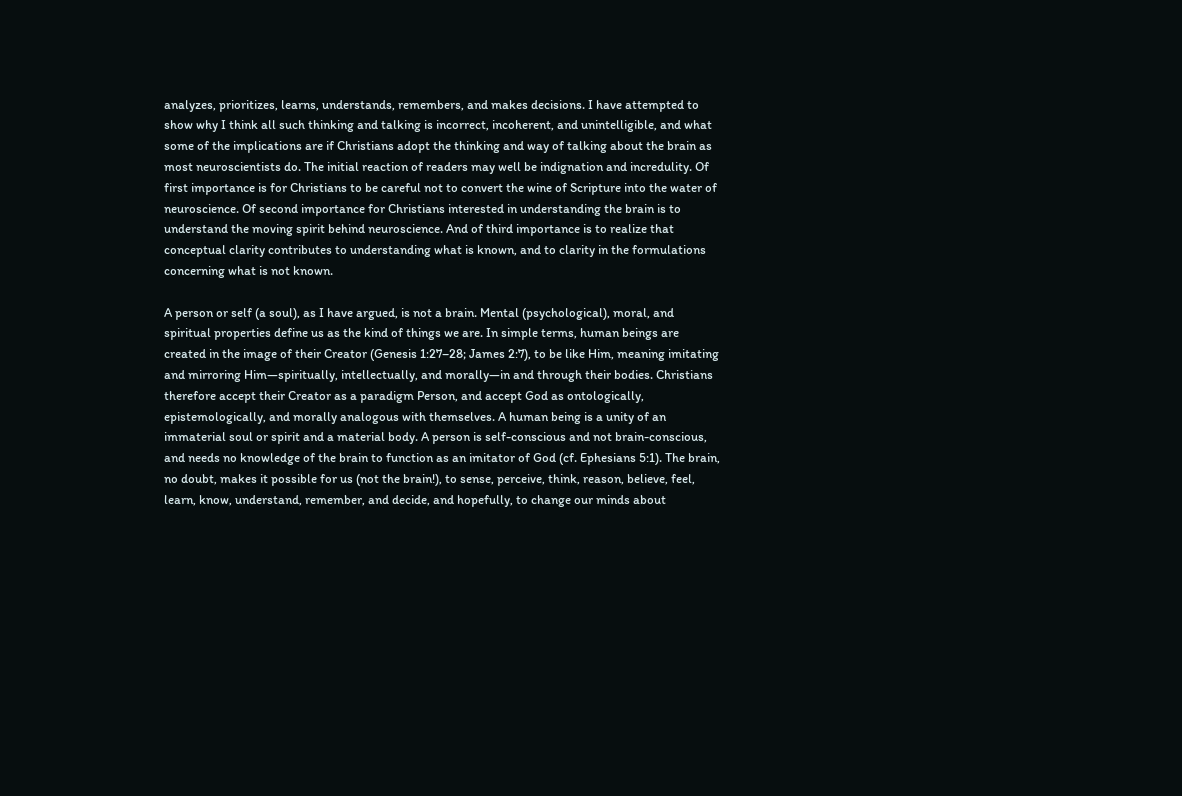analyzes, prioritizes, learns, understands, remembers, and makes decisions. I have attempted to show why I think all such thinking and talking is incorrect, incoherent, and unintelligible, and what some of the implications are if Christians adopt the thinking and way of talking about the brain as most neuroscientists do. The initial reaction of readers may well be indignation and incredulity. Of first importance is for Christians to be careful not to convert the wine of Scripture into the water of neuroscience. Of second importance for Christians interested in understanding the brain is to understand the moving spirit behind neuroscience. And of third importance is to realize that conceptual clarity contributes to understanding what is known, and to clarity in the formulations concerning what is not known.

A person or self (a soul), as I have argued, is not a brain. Mental (psychological), moral, and spiritual properties define us as the kind of things we are. In simple terms, human beings are created in the image of their Creator (Genesis 1:27–28; James 2:7), to be like Him, meaning imitating and mirroring Him—spiritually, intellectually, and morally—in and through their bodies. Christians therefore accept their Creator as a paradigm Person, and accept God as ontologically, epistemologically, and morally analogous with themselves. A human being is a unity of an immaterial soul or spirit and a material body. A person is self-conscious and not brain-conscious, and needs no knowledge of the brain to function as an imitator of God (cf. Ephesians 5:1). The brain, no doubt, makes it possible for us (not the brain!), to sense, perceive, think, reason, believe, feel, learn, know, understand, remember, and decide, and hopefully, to change our minds about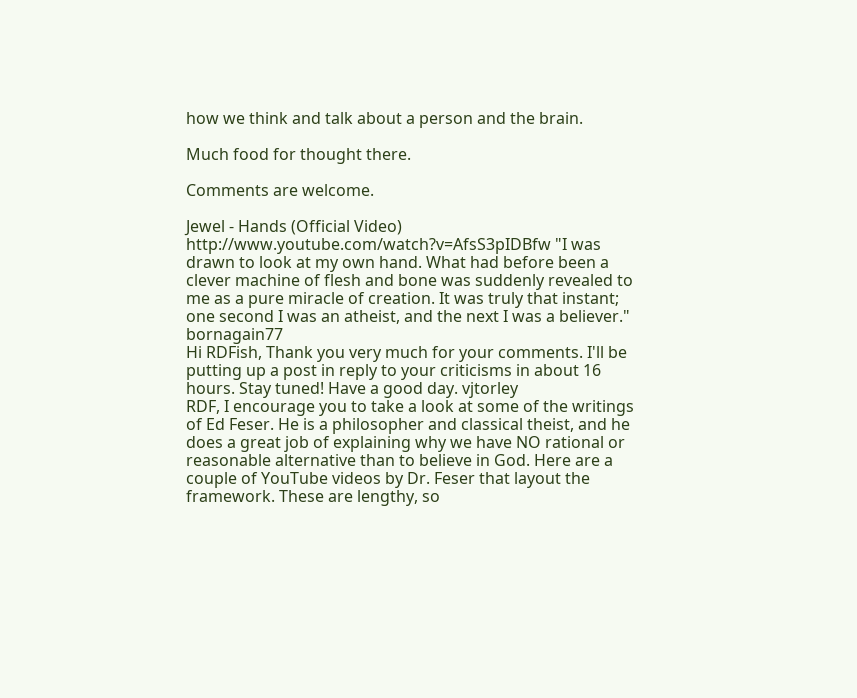how we think and talk about a person and the brain.

Much food for thought there.

Comments are welcome.

Jewel - Hands (Official Video) http://www.youtube.com/watch?v=AfsS3pIDBfw "I was drawn to look at my own hand. What had before been a clever machine of flesh and bone was suddenly revealed to me as a pure miracle of creation. It was truly that instant; one second I was an atheist, and the next I was a believer." bornagain77
Hi RDFish, Thank you very much for your comments. I'll be putting up a post in reply to your criticisms in about 16 hours. Stay tuned! Have a good day. vjtorley
RDF, I encourage you to take a look at some of the writings of Ed Feser. He is a philosopher and classical theist, and he does a great job of explaining why we have NO rational or reasonable alternative than to believe in God. Here are a couple of YouTube videos by Dr. Feser that layout the framework. These are lengthy, so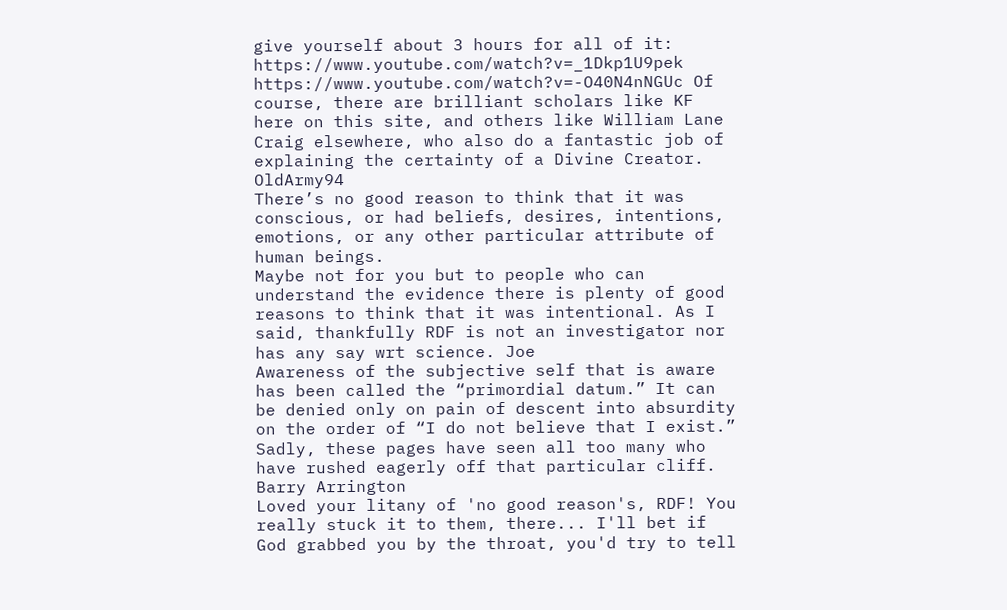give yourself about 3 hours for all of it: https://www.youtube.com/watch?v=_1Dkp1U9pek https://www.youtube.com/watch?v=-O40N4nNGUc Of course, there are brilliant scholars like KF here on this site, and others like William Lane Craig elsewhere, who also do a fantastic job of explaining the certainty of a Divine Creator. OldArmy94
There’s no good reason to think that it was conscious, or had beliefs, desires, intentions, emotions, or any other particular attribute of human beings.
Maybe not for you but to people who can understand the evidence there is plenty of good reasons to think that it was intentional. As I said, thankfully RDF is not an investigator nor has any say wrt science. Joe
Awareness of the subjective self that is aware has been called the “primordial datum.” It can be denied only on pain of descent into absurdity on the order of “I do not believe that I exist.” Sadly, these pages have seen all too many who have rushed eagerly off that particular cliff. Barry Arrington
Loved your litany of 'no good reason's, RDF! You really stuck it to them, there... I'll bet if God grabbed you by the throat, you'd try to tell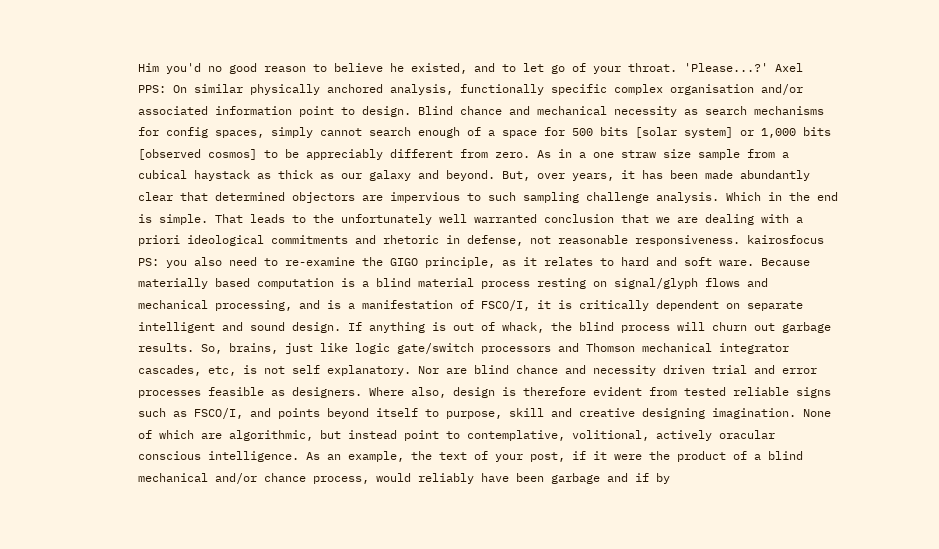Him you'd no good reason to believe he existed, and to let go of your throat. 'Please...?' Axel
PPS: On similar physically anchored analysis, functionally specific complex organisation and/or associated information point to design. Blind chance and mechanical necessity as search mechanisms for config spaces, simply cannot search enough of a space for 500 bits [solar system] or 1,000 bits [observed cosmos] to be appreciably different from zero. As in a one straw size sample from a cubical haystack as thick as our galaxy and beyond. But, over years, it has been made abundantly clear that determined objectors are impervious to such sampling challenge analysis. Which in the end is simple. That leads to the unfortunately well warranted conclusion that we are dealing with a priori ideological commitments and rhetoric in defense, not reasonable responsiveness. kairosfocus
PS: you also need to re-examine the GIGO principle, as it relates to hard and soft ware. Because materially based computation is a blind material process resting on signal/glyph flows and mechanical processing, and is a manifestation of FSCO/I, it is critically dependent on separate intelligent and sound design. If anything is out of whack, the blind process will churn out garbage results. So, brains, just like logic gate/switch processors and Thomson mechanical integrator cascades, etc, is not self explanatory. Nor are blind chance and necessity driven trial and error processes feasible as designers. Where also, design is therefore evident from tested reliable signs such as FSCO/I, and points beyond itself to purpose, skill and creative designing imagination. None of which are algorithmic, but instead point to contemplative, volitional, actively oracular conscious intelligence. As an example, the text of your post, if it were the product of a blind mechanical and/or chance process, would reliably have been garbage and if by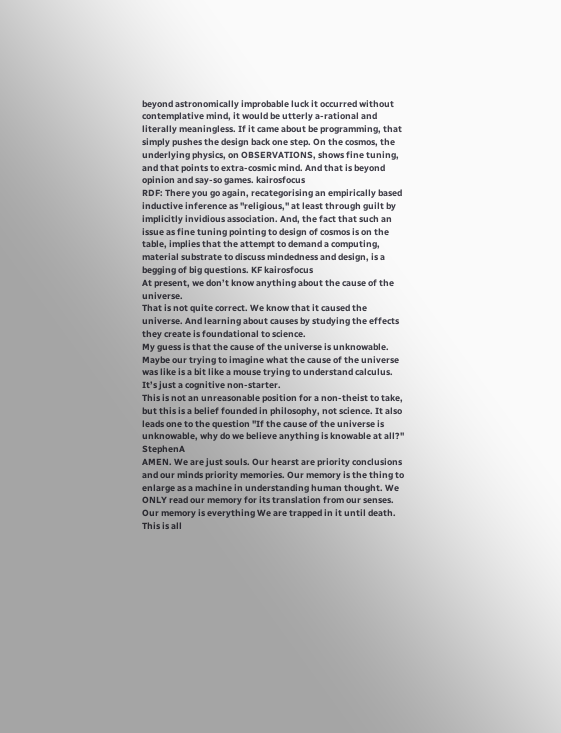beyond astronomically improbable luck it occurred without contemplative mind, it would be utterly a-rational and literally meaningless. If it came about be programming, that simply pushes the design back one step. On the cosmos, the underlying physics, on OBSERVATIONS, shows fine tuning, and that points to extra-cosmic mind. And that is beyond opinion and say-so games. kairosfocus
RDF: There you go again, recategorising an empirically based inductive inference as "religious," at least through guilt by implicitly invidious association. And, the fact that such an issue as fine tuning pointing to design of cosmos is on the table, implies that the attempt to demand a computing, material substrate to discuss mindedness and design, is a begging of big questions. KF kairosfocus
At present, we don’t know anything about the cause of the universe.
That is not quite correct. We know that it caused the universe. And learning about causes by studying the effects they create is foundational to science.
My guess is that the cause of the universe is unknowable. Maybe our trying to imagine what the cause of the universe was like is a bit like a mouse trying to understand calculus. It’s just a cognitive non-starter.
This is not an unreasonable position for a non-theist to take, but this is a belief founded in philosophy, not science. It also leads one to the question "If the cause of the universe is unknowable, why do we believe anything is knowable at all?" StephenA
AMEN. We are just souls. Our hearst are priority conclusions and our minds priority memories. Our memory is the thing to enlarge as a machine in understanding human thought. We ONLY read our memory for its translation from our senses. Our memory is everything We are trapped in it until death. This is all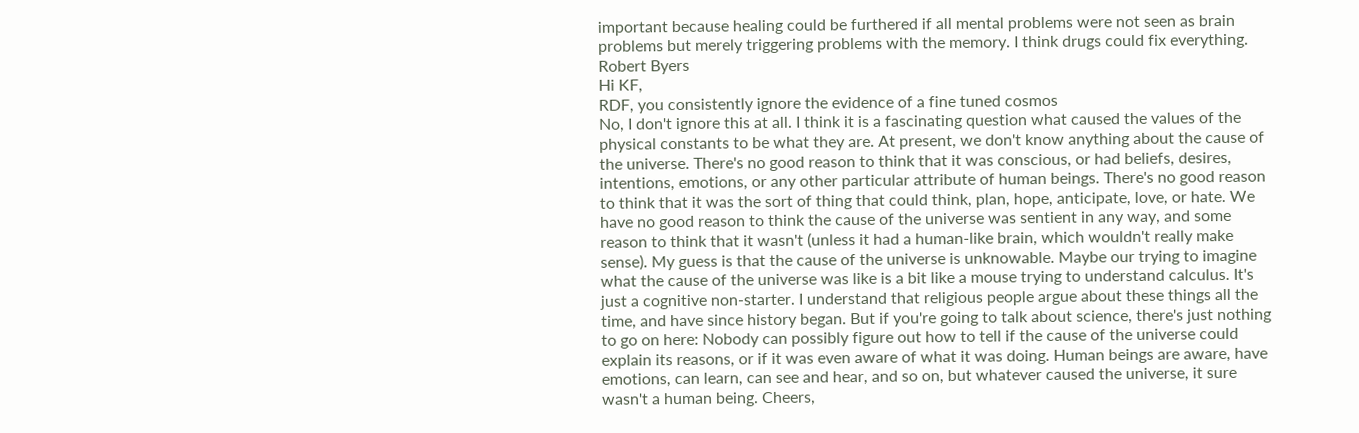important because healing could be furthered if all mental problems were not seen as brain problems but merely triggering problems with the memory. I think drugs could fix everything. Robert Byers
Hi KF,
RDF, you consistently ignore the evidence of a fine tuned cosmos
No, I don't ignore this at all. I think it is a fascinating question what caused the values of the physical constants to be what they are. At present, we don't know anything about the cause of the universe. There's no good reason to think that it was conscious, or had beliefs, desires, intentions, emotions, or any other particular attribute of human beings. There's no good reason to think that it was the sort of thing that could think, plan, hope, anticipate, love, or hate. We have no good reason to think the cause of the universe was sentient in any way, and some reason to think that it wasn't (unless it had a human-like brain, which wouldn't really make sense). My guess is that the cause of the universe is unknowable. Maybe our trying to imagine what the cause of the universe was like is a bit like a mouse trying to understand calculus. It's just a cognitive non-starter. I understand that religious people argue about these things all the time, and have since history began. But if you're going to talk about science, there's just nothing to go on here: Nobody can possibly figure out how to tell if the cause of the universe could explain its reasons, or if it was even aware of what it was doing. Human beings are aware, have emotions, can learn, can see and hear, and so on, but whatever caused the universe, it sure wasn't a human being. Cheers,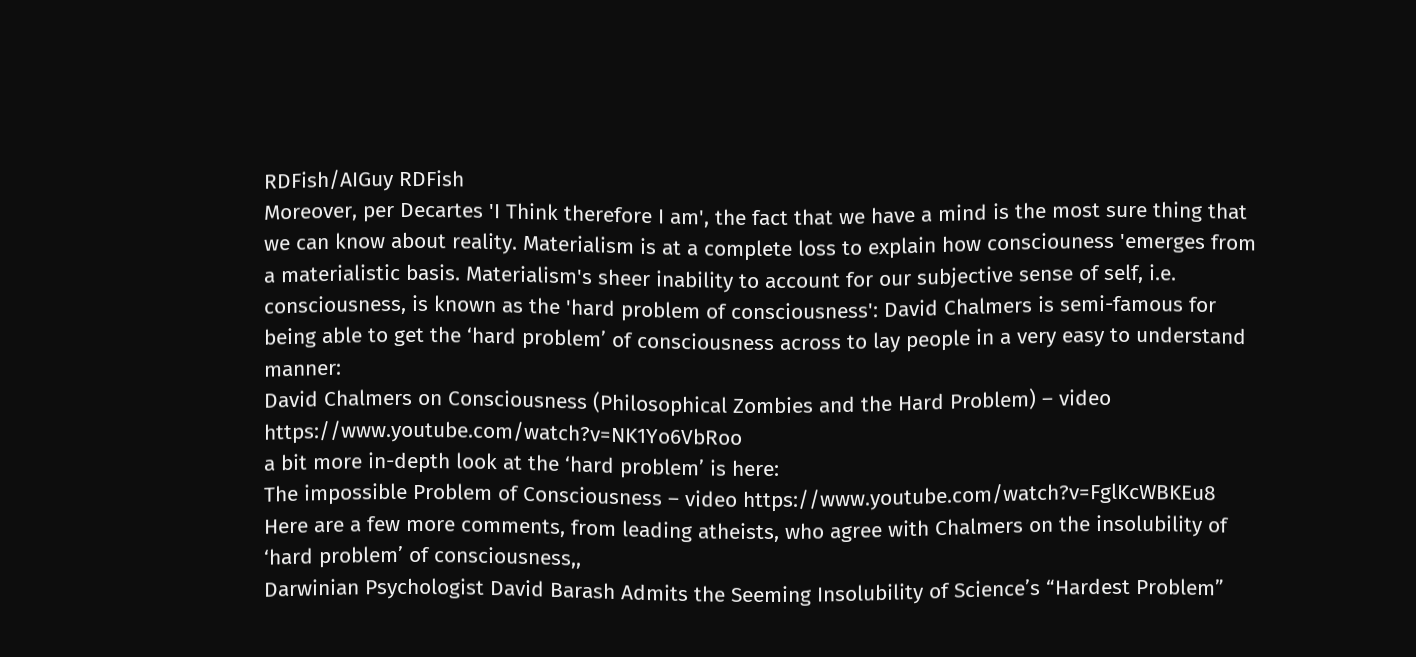RDFish/AIGuy RDFish
Moreover, per Decartes 'I Think therefore I am', the fact that we have a mind is the most sure thing that we can know about reality. Materialism is at a complete loss to explain how consciouness 'emerges from a materialistic basis. Materialism's sheer inability to account for our subjective sense of self, i.e. consciousness, is known as the 'hard problem of consciousness': David Chalmers is semi-famous for being able to get the ‘hard problem’ of consciousness across to lay people in a very easy to understand manner:
David Chalmers on Consciousness (Philosophical Zombies and the Hard Problem) – video https://www.youtube.com/watch?v=NK1Yo6VbRoo
a bit more in-depth look at the ‘hard problem’ is here:
The impossible Problem of Consciousness – video https://www.youtube.com/watch?v=FglKcWBKEu8
Here are a few more comments, from leading atheists, who agree with Chalmers on the insolubility of ‘hard problem’ of consciousness,,
Darwinian Psychologist David Barash Admits the Seeming Insolubility of Science’s “Hardest Problem”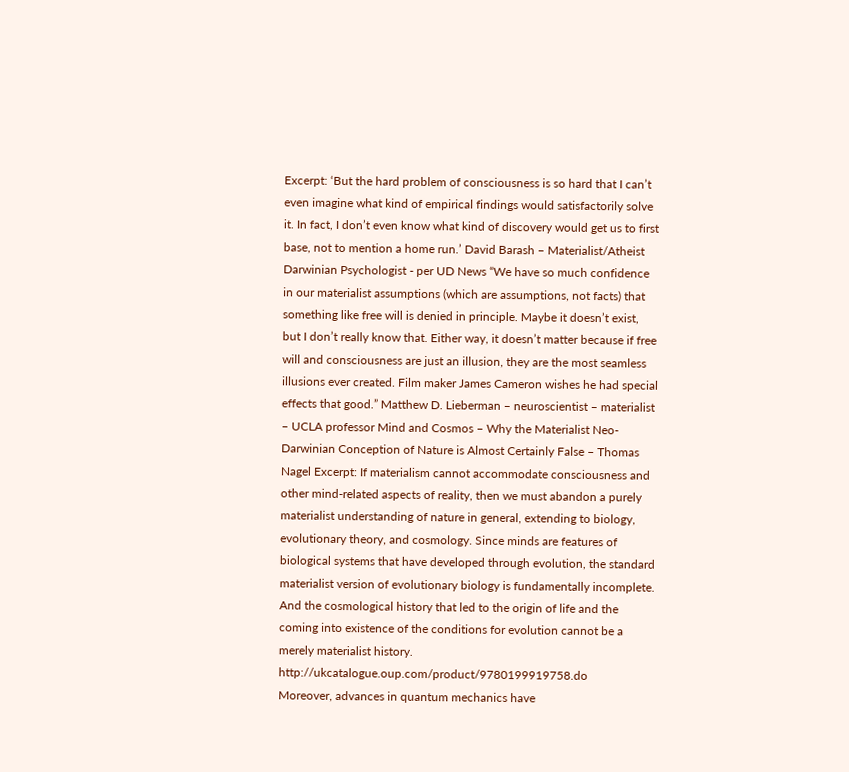Excerpt: ‘But the hard problem of consciousness is so hard that I can’t even imagine what kind of empirical findings would satisfactorily solve it. In fact, I don’t even know what kind of discovery would get us to first base, not to mention a home run.’ David Barash – Materialist/Atheist Darwinian Psychologist - per UD News “We have so much confidence in our materialist assumptions (which are assumptions, not facts) that something like free will is denied in principle. Maybe it doesn’t exist, but I don’t really know that. Either way, it doesn’t matter because if free will and consciousness are just an illusion, they are the most seamless illusions ever created. Film maker James Cameron wishes he had special effects that good.” Matthew D. Lieberman – neuroscientist – materialist – UCLA professor Mind and Cosmos – Why the Materialist Neo-Darwinian Conception of Nature is Almost Certainly False – Thomas Nagel Excerpt: If materialism cannot accommodate consciousness and other mind-related aspects of reality, then we must abandon a purely materialist understanding of nature in general, extending to biology, evolutionary theory, and cosmology. Since minds are features of biological systems that have developed through evolution, the standard materialist version of evolutionary biology is fundamentally incomplete. And the cosmological history that led to the origin of life and the coming into existence of the conditions for evolution cannot be a merely materialist history. http://ukcatalogue.oup.com/product/9780199919758.do
Moreover, advances in quantum mechanics have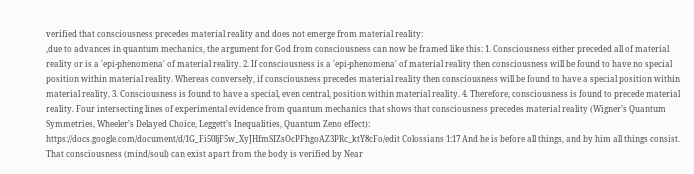verified that consciousness precedes material reality and does not emerge from material reality:
,due to advances in quantum mechanics, the argument for God from consciousness can now be framed like this: 1. Consciousness either preceded all of material reality or is a 'epi-phenomena' of material reality. 2. If consciousness is a 'epi-phenomena' of material reality then consciousness will be found to have no special position within material reality. Whereas conversely, if consciousness precedes material reality then consciousness will be found to have a special position within material reality. 3. Consciousness is found to have a special, even central, position within material reality. 4. Therefore, consciousness is found to precede material reality. Four intersecting lines of experimental evidence from quantum mechanics that shows that consciousness precedes material reality (Wigner’s Quantum Symmetries, Wheeler’s Delayed Choice, Leggett’s Inequalities, Quantum Zeno effect): https://docs.google.com/document/d/1G_Fi50ljF5w_XyJHfmSIZsOcPFhgoAZ3PRc_ktY8cFo/edit Colossians 1:17 And he is before all things, and by him all things consist.
That consciousness (mind/soul) can exist apart from the body is verified by Near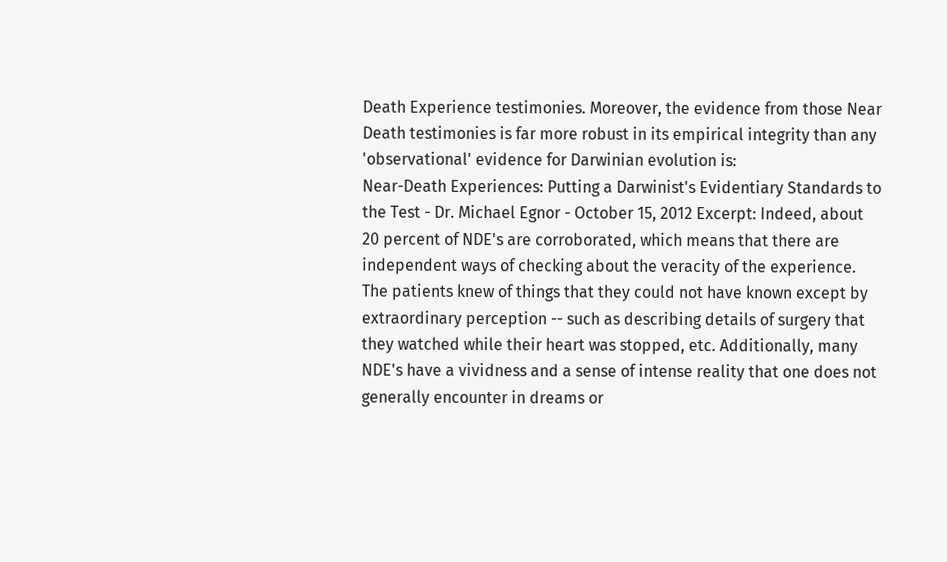Death Experience testimonies. Moreover, the evidence from those Near Death testimonies is far more robust in its empirical integrity than any 'observational' evidence for Darwinian evolution is:
Near-Death Experiences: Putting a Darwinist's Evidentiary Standards to the Test - Dr. Michael Egnor - October 15, 2012 Excerpt: Indeed, about 20 percent of NDE's are corroborated, which means that there are independent ways of checking about the veracity of the experience. The patients knew of things that they could not have known except by extraordinary perception -- such as describing details of surgery that they watched while their heart was stopped, etc. Additionally, many NDE's have a vividness and a sense of intense reality that one does not generally encounter in dreams or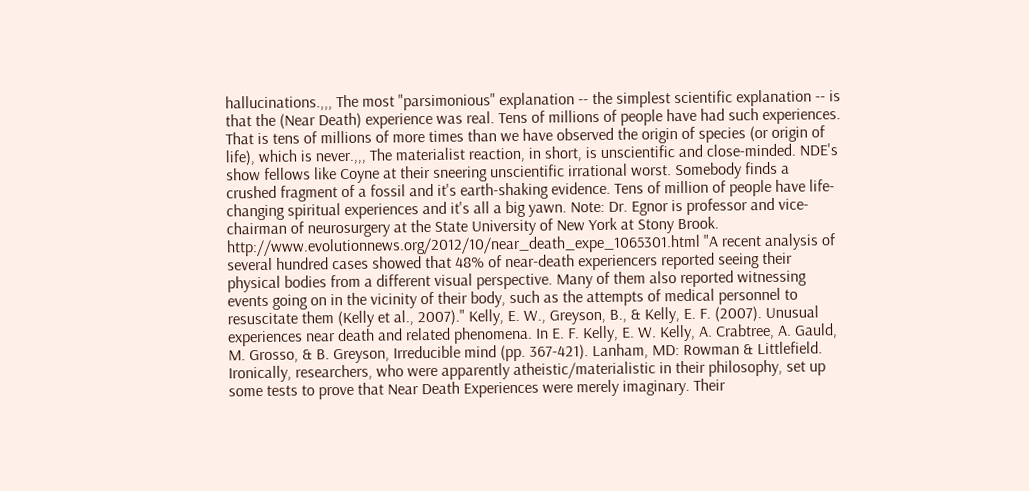hallucinations.,,, The most "parsimonious" explanation -- the simplest scientific explanation -- is that the (Near Death) experience was real. Tens of millions of people have had such experiences. That is tens of millions of more times than we have observed the origin of species (or origin of life), which is never.,,, The materialist reaction, in short, is unscientific and close-minded. NDE's show fellows like Coyne at their sneering unscientific irrational worst. Somebody finds a crushed fragment of a fossil and it's earth-shaking evidence. Tens of million of people have life-changing spiritual experiences and it's all a big yawn. Note: Dr. Egnor is professor and vice-chairman of neurosurgery at the State University of New York at Stony Brook. http://www.evolutionnews.org/2012/10/near_death_expe_1065301.html "A recent analysis of several hundred cases showed that 48% of near-death experiencers reported seeing their physical bodies from a different visual perspective. Many of them also reported witnessing events going on in the vicinity of their body, such as the attempts of medical personnel to resuscitate them (Kelly et al., 2007)." Kelly, E. W., Greyson, B., & Kelly, E. F. (2007). Unusual experiences near death and related phenomena. In E. F. Kelly, E. W. Kelly, A. Crabtree, A. Gauld, M. Grosso, & B. Greyson, Irreducible mind (pp. 367-421). Lanham, MD: Rowman & Littlefield.
Ironically, researchers, who were apparently atheistic/materialistic in their philosophy, set up some tests to prove that Near Death Experiences were merely imaginary. Their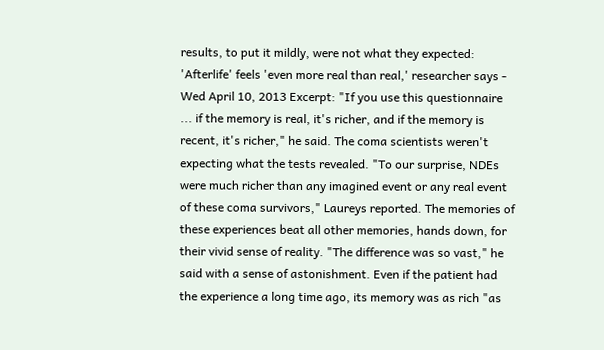results, to put it mildly, were not what they expected:
'Afterlife' feels 'even more real than real,' researcher says - Wed April 10, 2013 Excerpt: "If you use this questionnaire ... if the memory is real, it's richer, and if the memory is recent, it's richer," he said. The coma scientists weren't expecting what the tests revealed. "To our surprise, NDEs were much richer than any imagined event or any real event of these coma survivors," Laureys reported. The memories of these experiences beat all other memories, hands down, for their vivid sense of reality. "The difference was so vast," he said with a sense of astonishment. Even if the patient had the experience a long time ago, its memory was as rich "as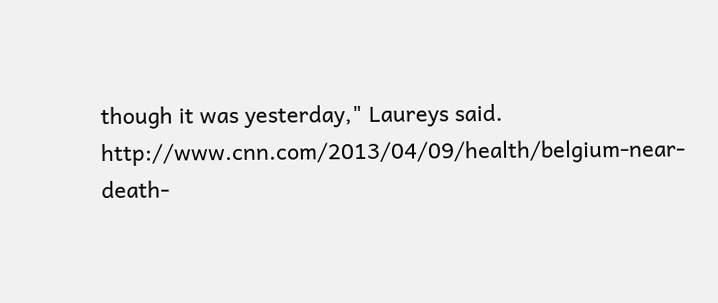though it was yesterday," Laureys said. http://www.cnn.com/2013/04/09/health/belgium-near-death-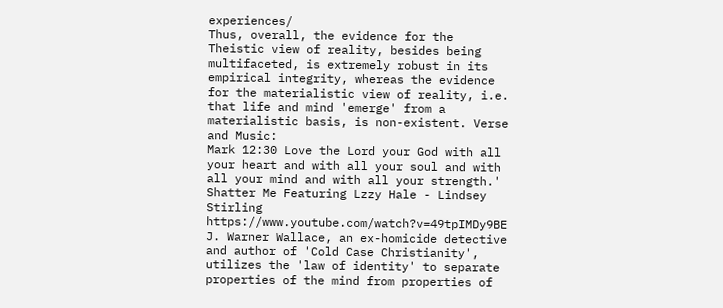experiences/
Thus, overall, the evidence for the Theistic view of reality, besides being multifaceted, is extremely robust in its empirical integrity, whereas the evidence for the materialistic view of reality, i.e. that life and mind 'emerge' from a materialistic basis, is non-existent. Verse and Music:
Mark 12:30 Love the Lord your God with all your heart and with all your soul and with all your mind and with all your strength.' Shatter Me Featuring Lzzy Hale - Lindsey Stirling https://www.youtube.com/watch?v=49tpIMDy9BE
J. Warner Wallace, an ex-homicide detective and author of 'Cold Case Christianity', utilizes the 'law of identity' to separate properties of the mind from properties of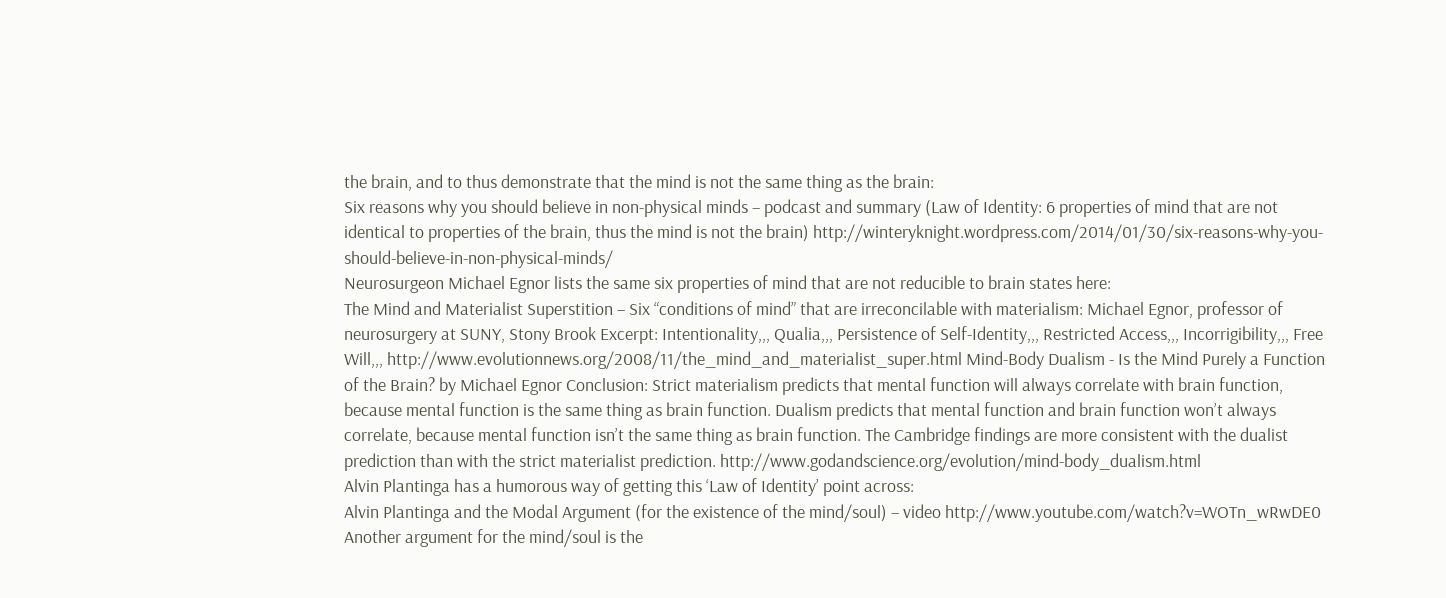the brain, and to thus demonstrate that the mind is not the same thing as the brain:
Six reasons why you should believe in non-physical minds – podcast and summary (Law of Identity: 6 properties of mind that are not identical to properties of the brain, thus the mind is not the brain) http://winteryknight.wordpress.com/2014/01/30/six-reasons-why-you-should-believe-in-non-physical-minds/
Neurosurgeon Michael Egnor lists the same six properties of mind that are not reducible to brain states here:
The Mind and Materialist Superstition – Six “conditions of mind” that are irreconcilable with materialism: Michael Egnor, professor of neurosurgery at SUNY, Stony Brook Excerpt: Intentionality,,, Qualia,,, Persistence of Self-Identity,,, Restricted Access,,, Incorrigibility,,, Free Will,,, http://www.evolutionnews.org/2008/11/the_mind_and_materialist_super.html Mind-Body Dualism - Is the Mind Purely a Function of the Brain? by Michael Egnor Conclusion: Strict materialism predicts that mental function will always correlate with brain function, because mental function is the same thing as brain function. Dualism predicts that mental function and brain function won’t always correlate, because mental function isn’t the same thing as brain function. The Cambridge findings are more consistent with the dualist prediction than with the strict materialist prediction. http://www.godandscience.org/evolution/mind-body_dualism.html
Alvin Plantinga has a humorous way of getting this ‘Law of Identity’ point across:
Alvin Plantinga and the Modal Argument (for the existence of the mind/soul) – video http://www.youtube.com/watch?v=WOTn_wRwDE0
Another argument for the mind/soul is the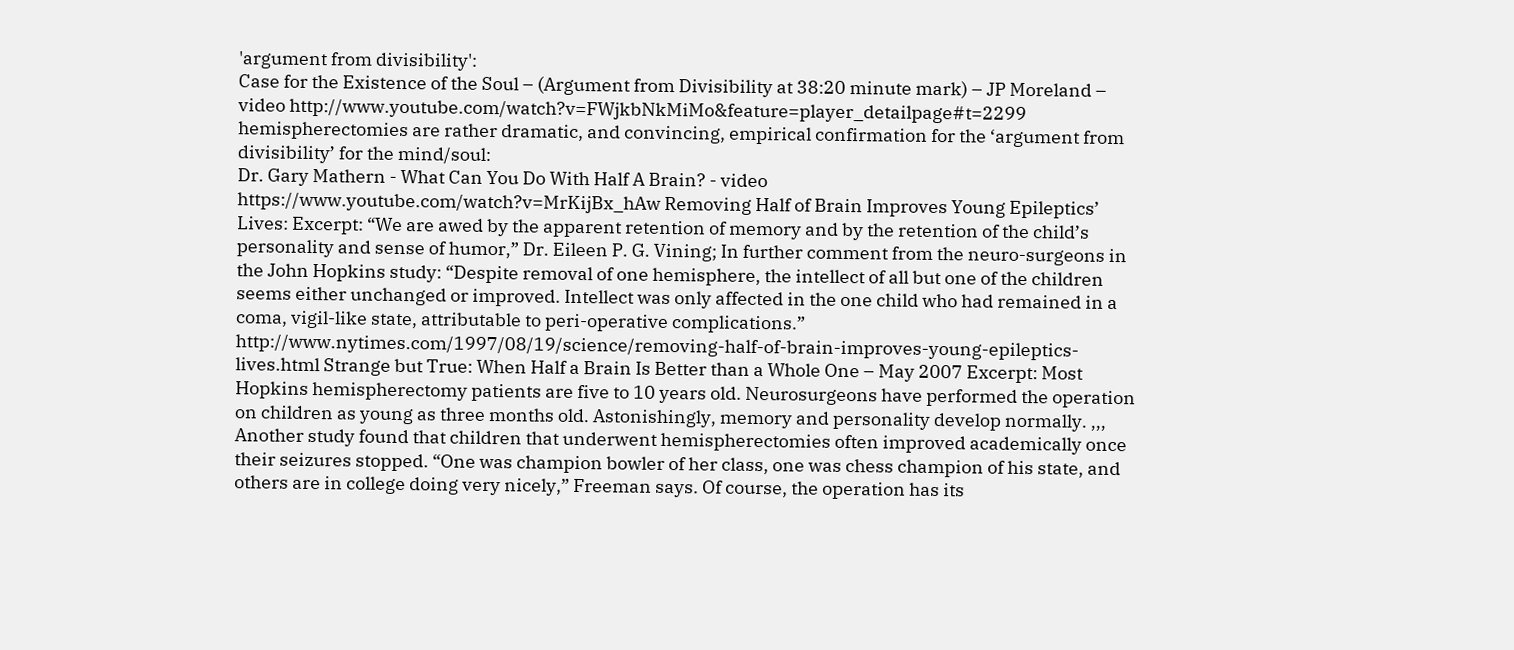'argument from divisibility':
Case for the Existence of the Soul – (Argument from Divisibility at 38:20 minute mark) – JP Moreland – video http://www.youtube.com/watch?v=FWjkbNkMiMo&feature=player_detailpage#t=2299
hemispherectomies are rather dramatic, and convincing, empirical confirmation for the ‘argument from divisibility’ for the mind/soul:
Dr. Gary Mathern - What Can You Do With Half A Brain? - video https://www.youtube.com/watch?v=MrKijBx_hAw Removing Half of Brain Improves Young Epileptics’ Lives: Excerpt: “We are awed by the apparent retention of memory and by the retention of the child’s personality and sense of humor,” Dr. Eileen P. G. Vining; In further comment from the neuro-surgeons in the John Hopkins study: “Despite removal of one hemisphere, the intellect of all but one of the children seems either unchanged or improved. Intellect was only affected in the one child who had remained in a coma, vigil-like state, attributable to peri-operative complications.” http://www.nytimes.com/1997/08/19/science/removing-half-of-brain-improves-young-epileptics-lives.html Strange but True: When Half a Brain Is Better than a Whole One – May 2007 Excerpt: Most Hopkins hemispherectomy patients are five to 10 years old. Neurosurgeons have performed the operation on children as young as three months old. Astonishingly, memory and personality develop normally. ,,, Another study found that children that underwent hemispherectomies often improved academically once their seizures stopped. “One was champion bowler of her class, one was chess champion of his state, and others are in college doing very nicely,” Freeman says. Of course, the operation has its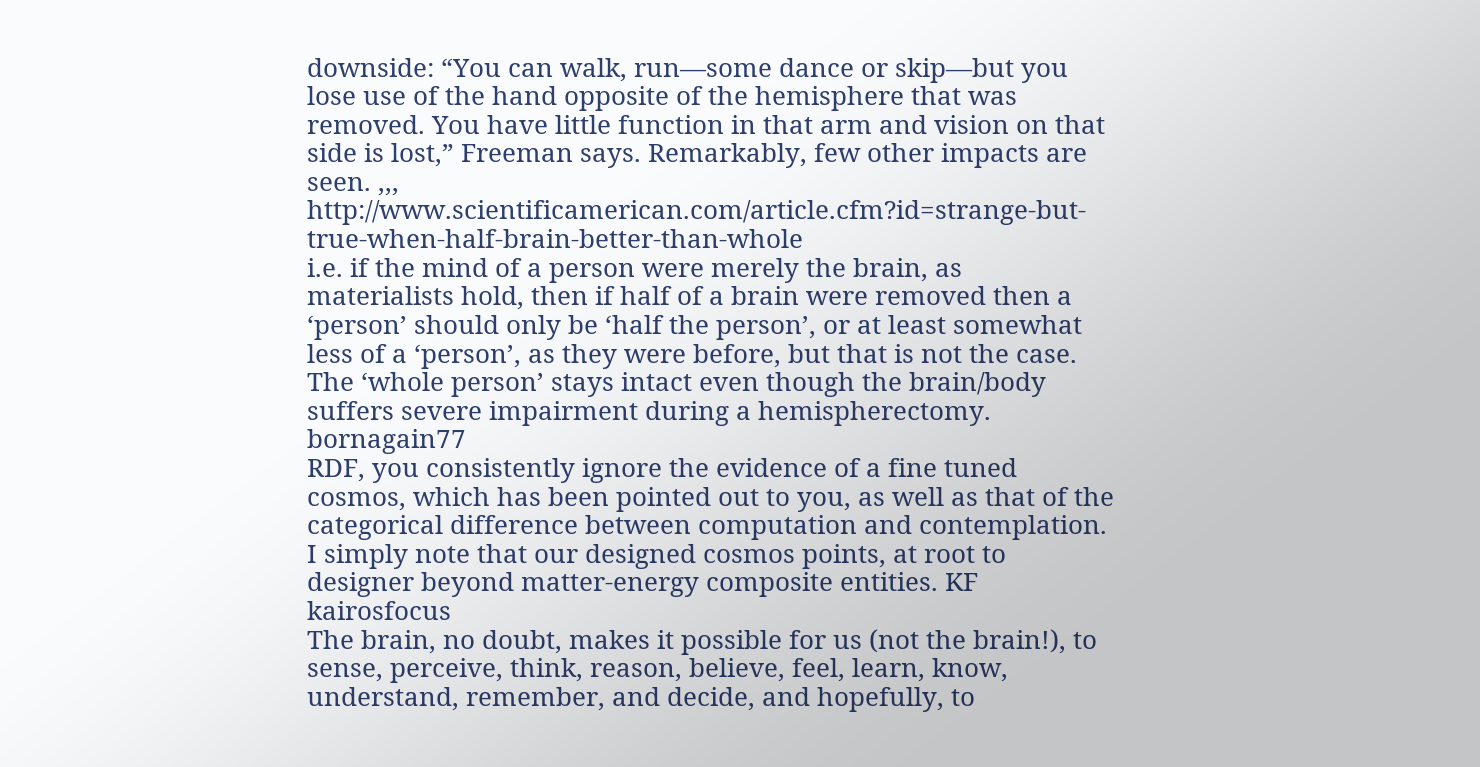downside: “You can walk, run—some dance or skip—but you lose use of the hand opposite of the hemisphere that was removed. You have little function in that arm and vision on that side is lost,” Freeman says. Remarkably, few other impacts are seen. ,,, http://www.scientificamerican.com/article.cfm?id=strange-but-true-when-half-brain-better-than-whole
i.e. if the mind of a person were merely the brain, as materialists hold, then if half of a brain were removed then a ‘person’ should only be ‘half the person’, or at least somewhat less of a ‘person’, as they were before, but that is not the case. The ‘whole person’ stays intact even though the brain/body suffers severe impairment during a hemispherectomy. bornagain77
RDF, you consistently ignore the evidence of a fine tuned cosmos, which has been pointed out to you, as well as that of the categorical difference between computation and contemplation. I simply note that our designed cosmos points, at root to designer beyond matter-energy composite entities. KF kairosfocus
The brain, no doubt, makes it possible for us (not the brain!), to sense, perceive, think, reason, believe, feel, learn, know, understand, remember, and decide, and hopefully, to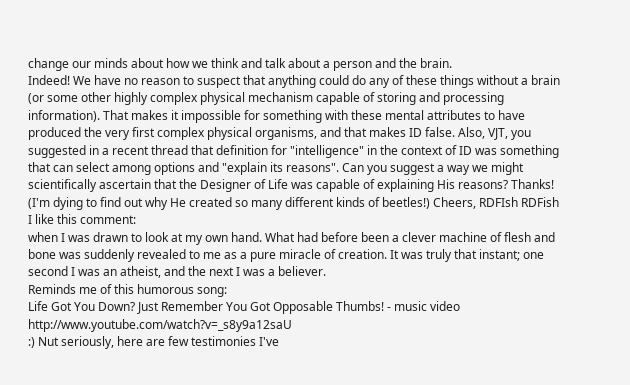change our minds about how we think and talk about a person and the brain.
Indeed! We have no reason to suspect that anything could do any of these things without a brain (or some other highly complex physical mechanism capable of storing and processing information). That makes it impossible for something with these mental attributes to have produced the very first complex physical organisms, and that makes ID false. Also, VJT, you suggested in a recent thread that definition for "intelligence" in the context of ID was something that can select among options and "explain its reasons". Can you suggest a way we might scientifically ascertain that the Designer of Life was capable of explaining His reasons? Thanks! (I'm dying to find out why He created so many different kinds of beetles!) Cheers, RDFIsh RDFish
I like this comment:
when I was drawn to look at my own hand. What had before been a clever machine of flesh and bone was suddenly revealed to me as a pure miracle of creation. It was truly that instant; one second I was an atheist, and the next I was a believer.
Reminds me of this humorous song:
Life Got You Down? Just Remember You Got Opposable Thumbs! - music video http://www.youtube.com/watch?v=_s8y9a12saU
:) Nut seriously, here are few testimonies I've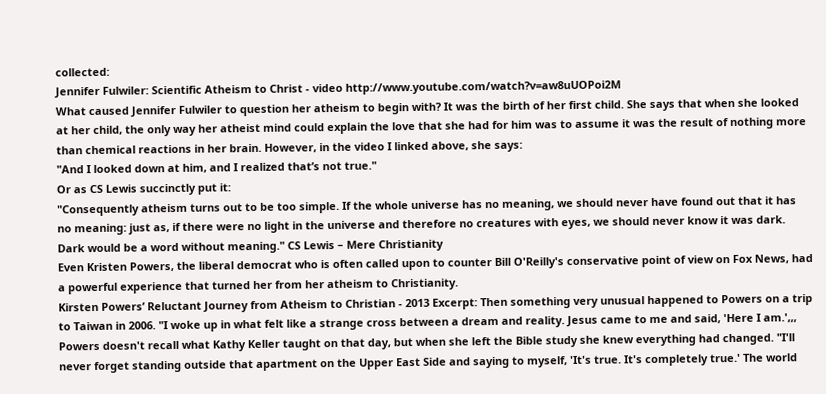collected:
Jennifer Fulwiler: Scientific Atheism to Christ - video http://www.youtube.com/watch?v=aw8uUOPoi2M
What caused Jennifer Fulwiler to question her atheism to begin with? It was the birth of her first child. She says that when she looked at her child, the only way her atheist mind could explain the love that she had for him was to assume it was the result of nothing more than chemical reactions in her brain. However, in the video I linked above, she says:
"And I looked down at him, and I realized that’s not true."
Or as CS Lewis succinctly put it:
"Consequently atheism turns out to be too simple. If the whole universe has no meaning, we should never have found out that it has no meaning: just as, if there were no light in the universe and therefore no creatures with eyes, we should never know it was dark. Dark would be a word without meaning." CS Lewis – Mere Christianity
Even Kristen Powers, the liberal democrat who is often called upon to counter Bill O'Reilly's conservative point of view on Fox News, had a powerful experience that turned her from her atheism to Christianity.
Kirsten Powers’ Reluctant Journey from Atheism to Christian - 2013 Excerpt: Then something very unusual happened to Powers on a trip to Taiwan in 2006. "I woke up in what felt like a strange cross between a dream and reality. Jesus came to me and said, 'Here I am.',,, Powers doesn't recall what Kathy Keller taught on that day, but when she left the Bible study she knew everything had changed. "I'll never forget standing outside that apartment on the Upper East Side and saying to myself, 'It's true. It's completely true.' The world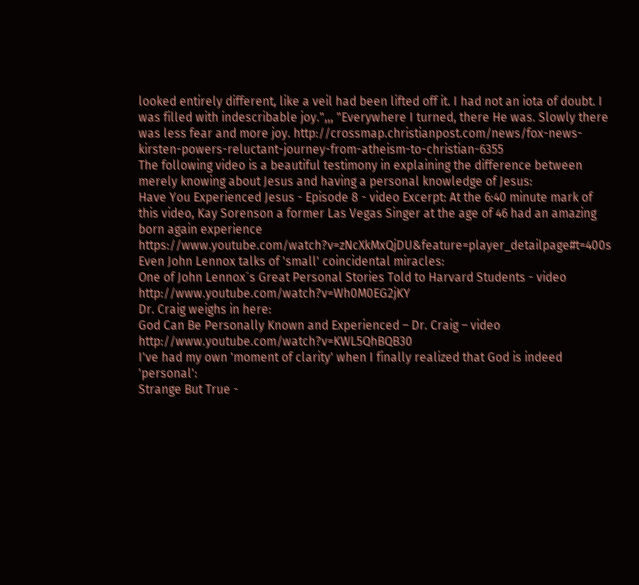looked entirely different, like a veil had been lifted off it. I had not an iota of doubt. I was filled with indescribable joy.",,, "Everywhere I turned, there He was. Slowly there was less fear and more joy. http://crossmap.christianpost.com/news/fox-news-kirsten-powers-reluctant-journey-from-atheism-to-christian-6355
The following video is a beautiful testimony in explaining the difference between merely knowing about Jesus and having a personal knowledge of Jesus:
Have You Experienced Jesus - Episode 8 - video Excerpt: At the 6:40 minute mark of this video, Kay Sorenson a former Las Vegas Singer at the age of 46 had an amazing born again experience https://www.youtube.com/watch?v=zNcXkMxQjDU&feature=player_detailpage#t=400s
Even John Lennox talks of 'small' coincidental miracles:
One of John Lennox´s Great Personal Stories Told to Harvard Students - video http://www.youtube.com/watch?v=Wh0M0EG2jKY
Dr. Craig weighs in here:
God Can Be Personally Known and Experienced – Dr. Craig – video http://www.youtube.com/watch?v=KWL5QhBQB30
I've had my own 'moment of clarity' when I finally realized that God is indeed 'personal':
Strange But True -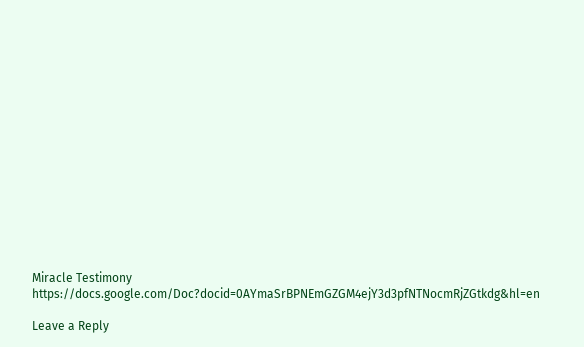Miracle Testimony https://docs.google.com/Doc?docid=0AYmaSrBPNEmGZGM4ejY3d3pfNTNocmRjZGtkdg&hl=en

Leave a Reply